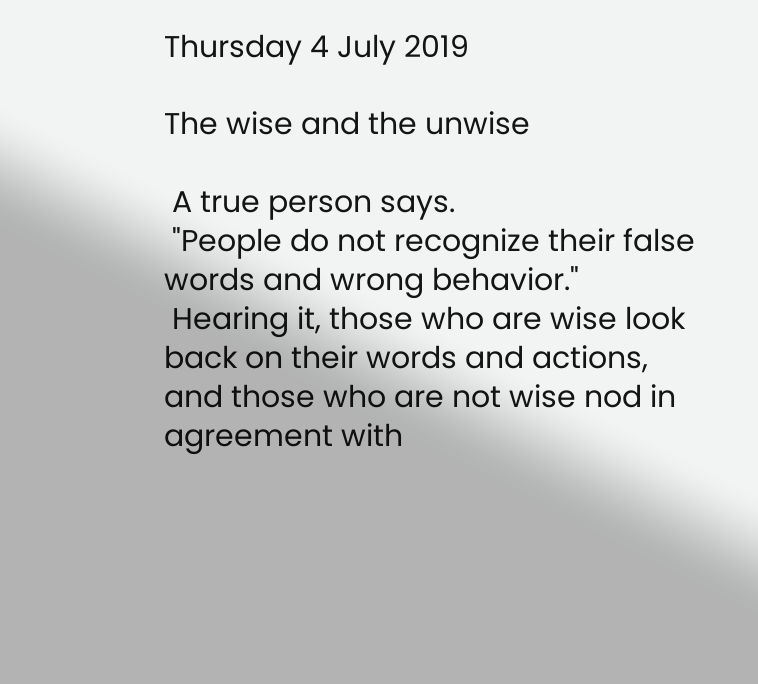Thursday 4 July 2019

The wise and the unwise

 A true person says.
 "People do not recognize their false words and wrong behavior."
 Hearing it, those who are wise look back on their words and actions,
and those who are not wise nod in agreement with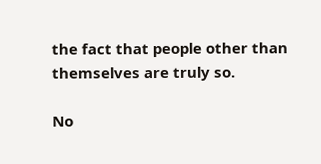the fact that people other than themselves are truly so.

No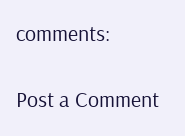comments:

Post a Comment